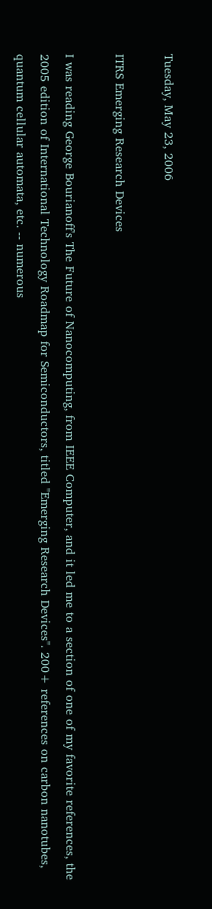Tuesday, May 23, 2006

ITRS Emerging Research Devices

I was reading George Bourianoff's The Future of Nanocomputing, from IEEE Computer, and it led me to a section of one of my favorite references, the 2005 edition of International Technology Roadmap for Semiconductors, titled "Emerging Research Devices". 200+ references on carbon nanotubes, quantum cellular automata, etc. -- numerous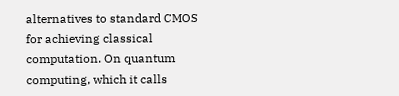alternatives to standard CMOS for achieving classical computation. On quantum computing, which it calls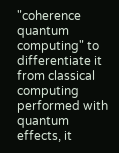"coherence quantum computing" to differentiate it from classical computing performed with quantum effects, it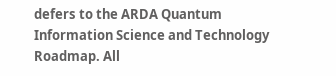defers to the ARDA Quantum Information Science and Technology Roadmap. All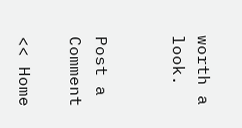worth a look.


Post a Comment

<< Home